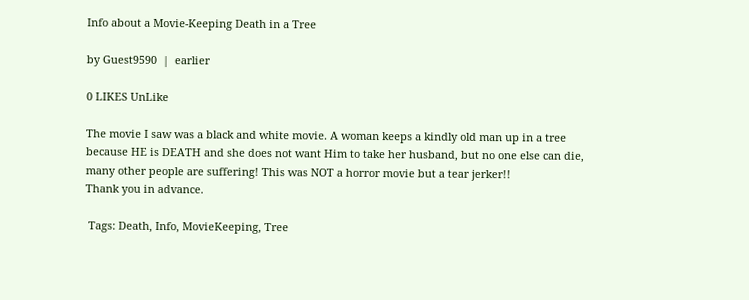Info about a Movie-Keeping Death in a Tree

by Guest9590  |  earlier

0 LIKES UnLike

The movie I saw was a black and white movie. A woman keeps a kindly old man up in a tree because HE is DEATH and she does not want Him to take her husband, but no one else can die, many other people are suffering! This was NOT a horror movie but a tear jerker!!
Thank you in advance.

 Tags: Death, Info, MovieKeeping, Tree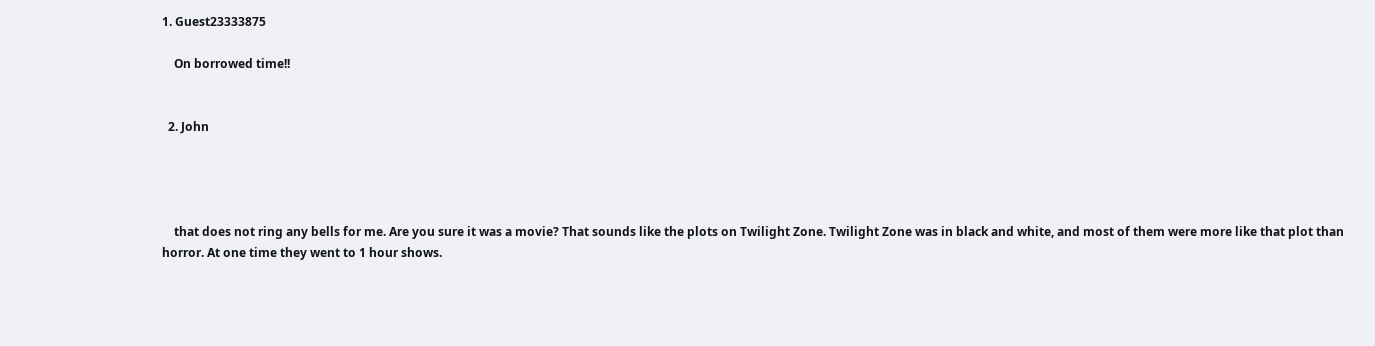1. Guest23333875

    On borrowed time!!


  2. John




    that does not ring any bells for me. Are you sure it was a movie? That sounds like the plots on Twilight Zone. Twilight Zone was in black and white, and most of them were more like that plot than horror. At one time they went to 1 hour shows.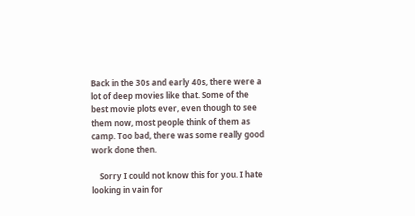Back in the 30s and early 40s, there were a lot of deep movies like that. Some of the best movie plots ever, even though to see them now, most people think of them as camp. Too bad, there was some really good work done then.

    Sorry I could not know this for you. I hate looking in vain for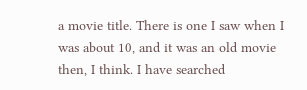a movie title. There is one I saw when I was about 10, and it was an old movie then, I think. I have searched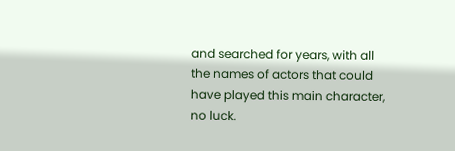and searched for years, with all the names of actors that could have played this main character, no luck.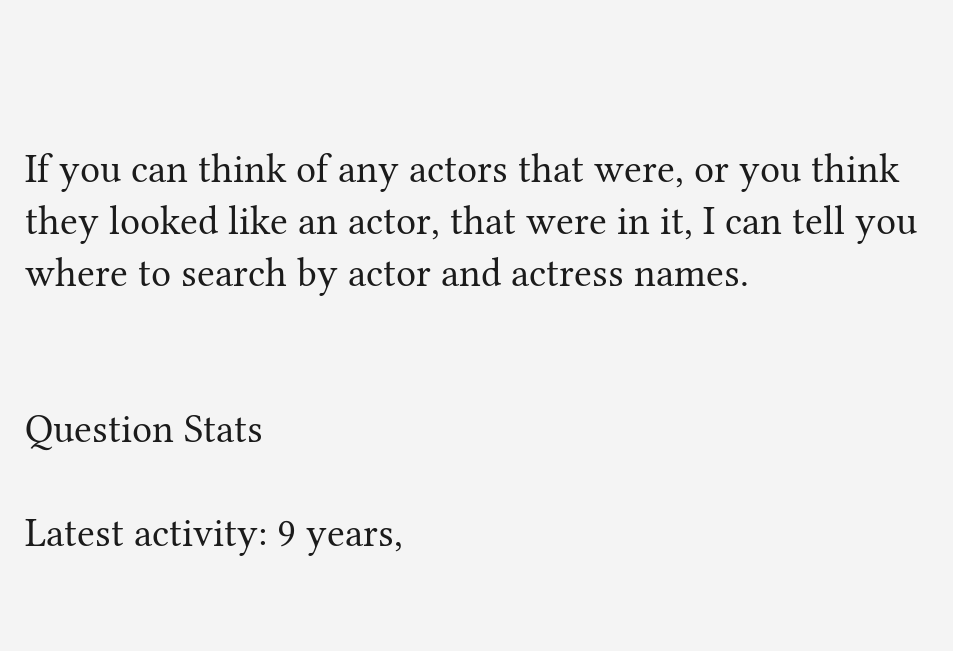If you can think of any actors that were, or you think they looked like an actor, that were in it, I can tell you where to search by actor and actress names.


Question Stats

Latest activity: 9 years,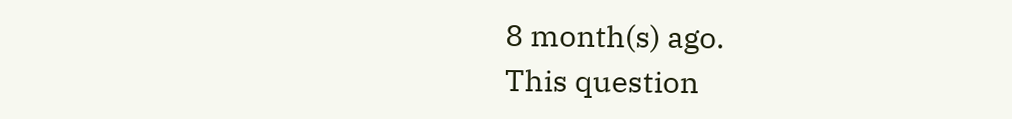8 month(s) ago.
This question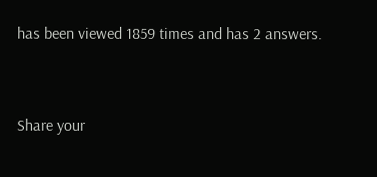has been viewed 1859 times and has 2 answers.


Share your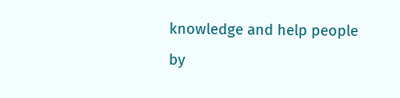knowledge and help people by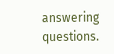answering questions.